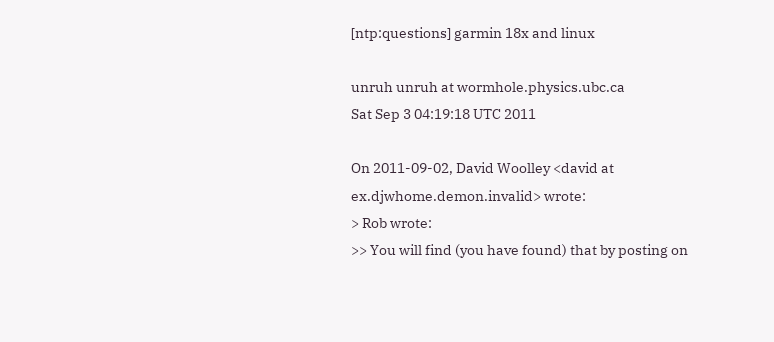[ntp:questions] garmin 18x and linux

unruh unruh at wormhole.physics.ubc.ca
Sat Sep 3 04:19:18 UTC 2011

On 2011-09-02, David Woolley <david at ex.djwhome.demon.invalid> wrote:
> Rob wrote:
>> You will find (you have found) that by posting on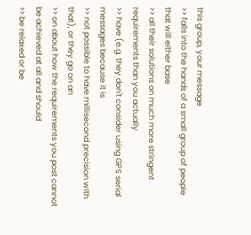this group, your message
>> falls into the hands of a small group of people that will either base
>> all their solutions on much more stringent requirements than you actually
>> have (e.g. they don't consider using GPS serial messages because it is
>> not possible to have millisecond precision with that), or they go on an
>> on about how the requirements you post cannot be achieved at all and should
>> be relaxed or be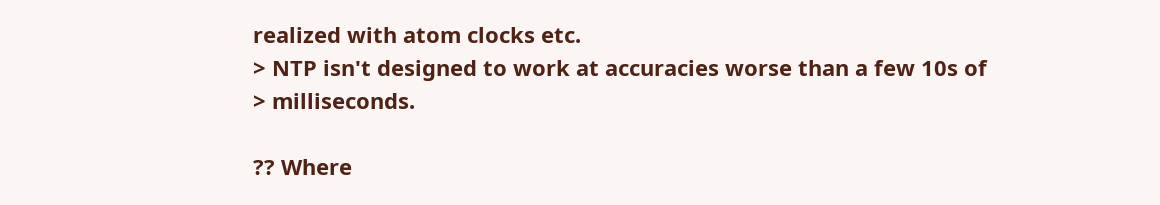realized with atom clocks etc.
> NTP isn't designed to work at accuracies worse than a few 10s of
> milliseconds.

?? Where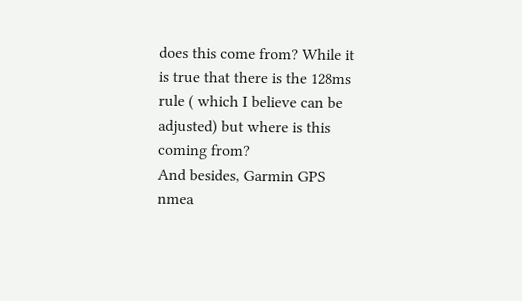does this come from? While it is true that there is the 128ms
rule ( which I believe can be adjusted) but where is this coming from?
And besides, Garmin GPS nmea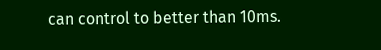can control to better than 10ms.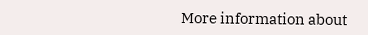More information about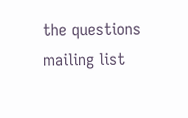the questions mailing list